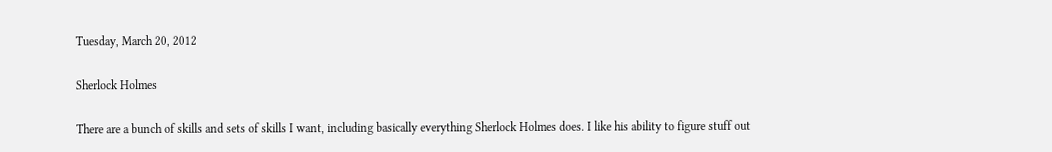Tuesday, March 20, 2012

Sherlock Holmes

There are a bunch of skills and sets of skills I want, including basically everything Sherlock Holmes does. I like his ability to figure stuff out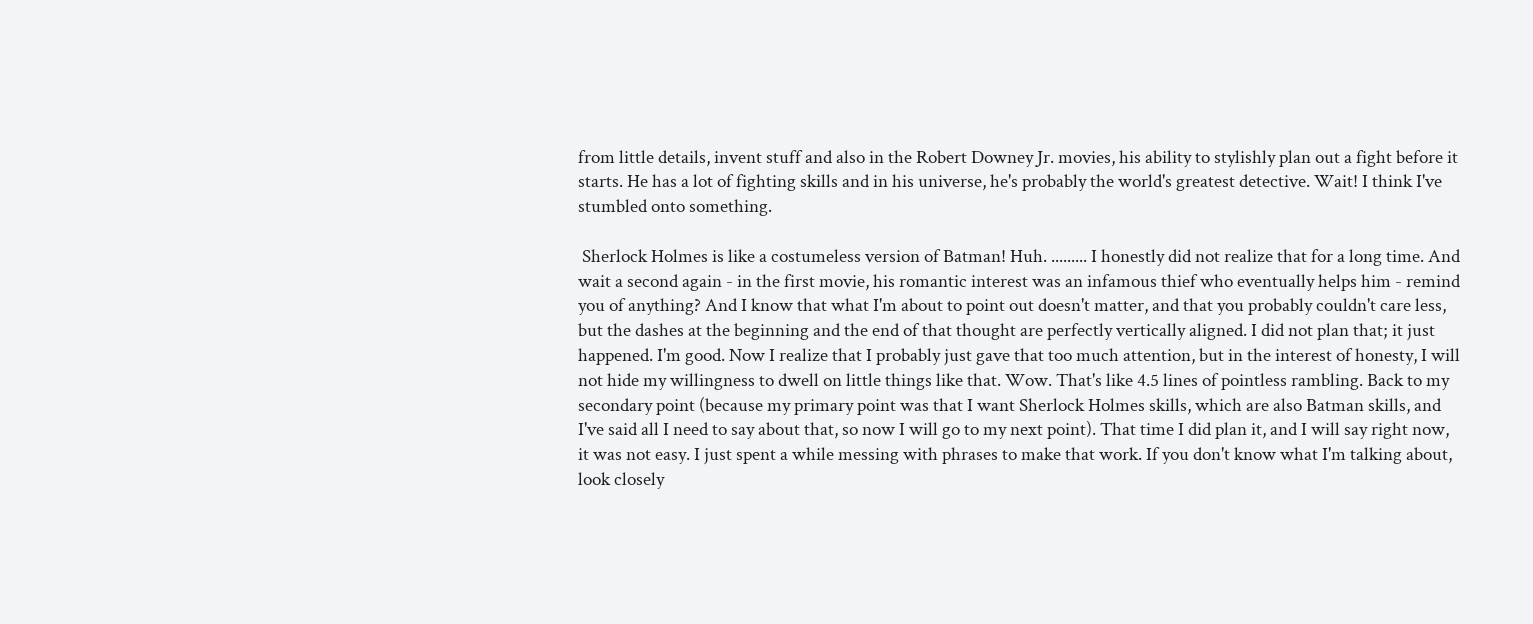from little details, invent stuff and also in the Robert Downey Jr. movies, his ability to stylishly plan out a fight before it starts. He has a lot of fighting skills and in his universe, he's probably the world's greatest detective. Wait! I think I've stumbled onto something.

 Sherlock Holmes is like a costumeless version of Batman! Huh. ......... I honestly did not realize that for a long time. And wait a second again - in the first movie, his romantic interest was an infamous thief who eventually helps him - remind you of anything? And I know that what I'm about to point out doesn't matter, and that you probably couldn't care less, but the dashes at the beginning and the end of that thought are perfectly vertically aligned. I did not plan that; it just happened. I'm good. Now I realize that I probably just gave that too much attention, but in the interest of honesty, I will not hide my willingness to dwell on little things like that. Wow. That's like 4.5 lines of pointless rambling. Back to my secondary point (because my primary point was that I want Sherlock Holmes skills, which are also Batman skills, and I've said all I need to say about that, so now I will go to my next point). That time I did plan it, and I will say right now, it was not easy. I just spent a while messing with phrases to make that work. If you don't know what I'm talking about, look closely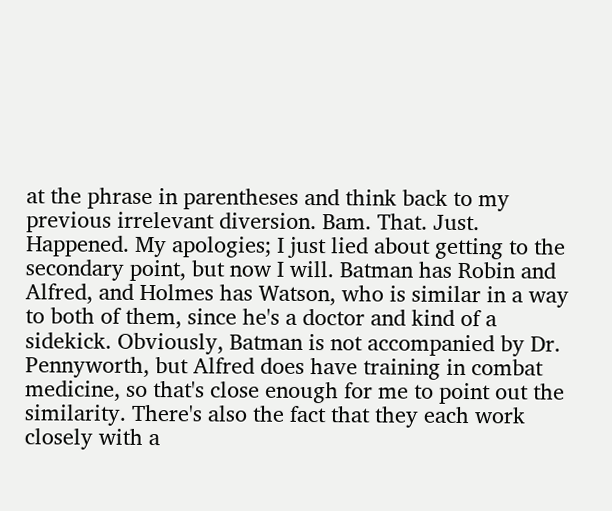at the phrase in parentheses and think back to my previous irrelevant diversion. Bam. That. Just. Happened. My apologies; I just lied about getting to the secondary point, but now I will. Batman has Robin and Alfred, and Holmes has Watson, who is similar in a way to both of them, since he's a doctor and kind of a sidekick. Obviously, Batman is not accompanied by Dr. Pennyworth, but Alfred does have training in combat medicine, so that's close enough for me to point out the similarity. There's also the fact that they each work closely with a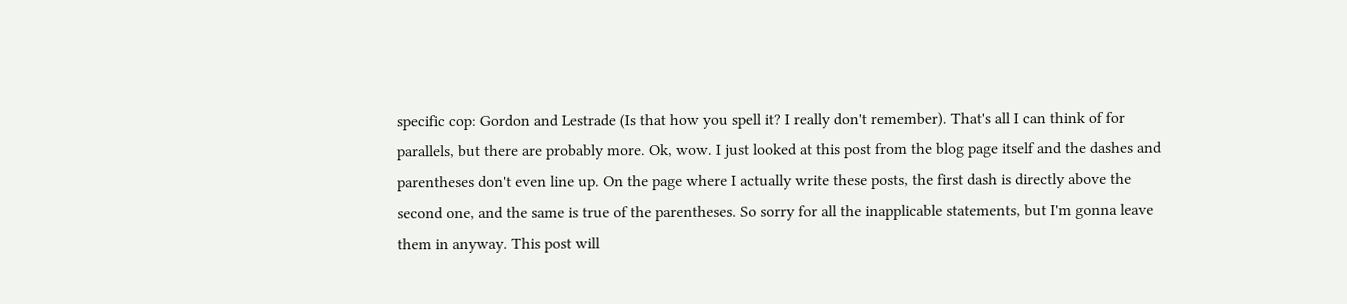specific cop: Gordon and Lestrade (Is that how you spell it? I really don't remember). That's all I can think of for parallels, but there are probably more. Ok, wow. I just looked at this post from the blog page itself and the dashes and parentheses don't even line up. On the page where I actually write these posts, the first dash is directly above the second one, and the same is true of the parentheses. So sorry for all the inapplicable statements, but I'm gonna leave them in anyway. This post will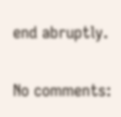end abruptly.

No comments: